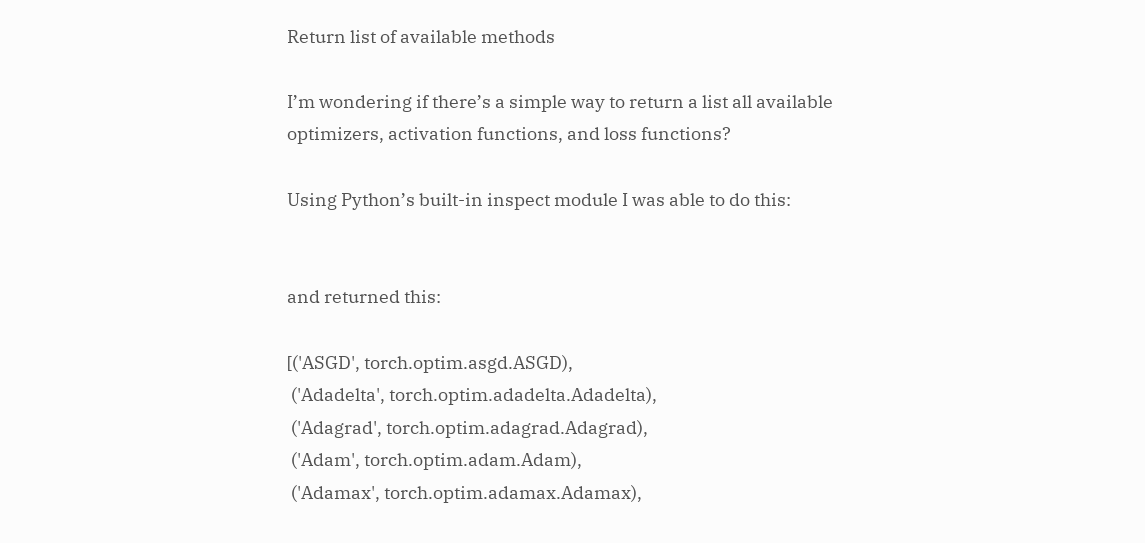Return list of available methods

I’m wondering if there’s a simple way to return a list all available optimizers, activation functions, and loss functions?

Using Python’s built-in inspect module I was able to do this:


and returned this:

[('ASGD', torch.optim.asgd.ASGD),
 ('Adadelta', torch.optim.adadelta.Adadelta),
 ('Adagrad', torch.optim.adagrad.Adagrad),
 ('Adam', torch.optim.adam.Adam),
 ('Adamax', torch.optim.adamax.Adamax),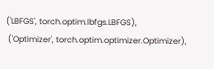('LBFGS', torch.optim.lbfgs.LBFGS),
 ('Optimizer', torch.optim.optimizer.Optimizer),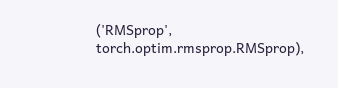('RMSprop', torch.optim.rmsprop.RMSprop),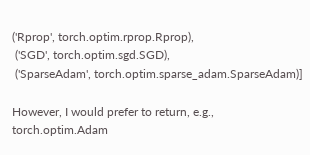('Rprop', torch.optim.rprop.Rprop),
 ('SGD', torch.optim.sgd.SGD),
 ('SparseAdam', torch.optim.sparse_adam.SparseAdam)]

However, I would prefer to return, e.g., torch.optim.Adam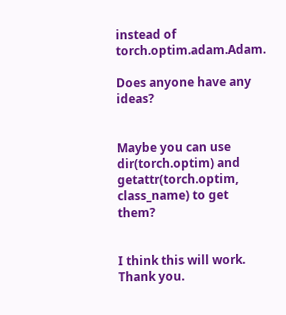instead of torch.optim.adam.Adam.

Does anyone have any ideas?


Maybe you can use dir(torch.optim) and getattr(torch.optim, class_name) to get them?


I think this will work. Thank you.